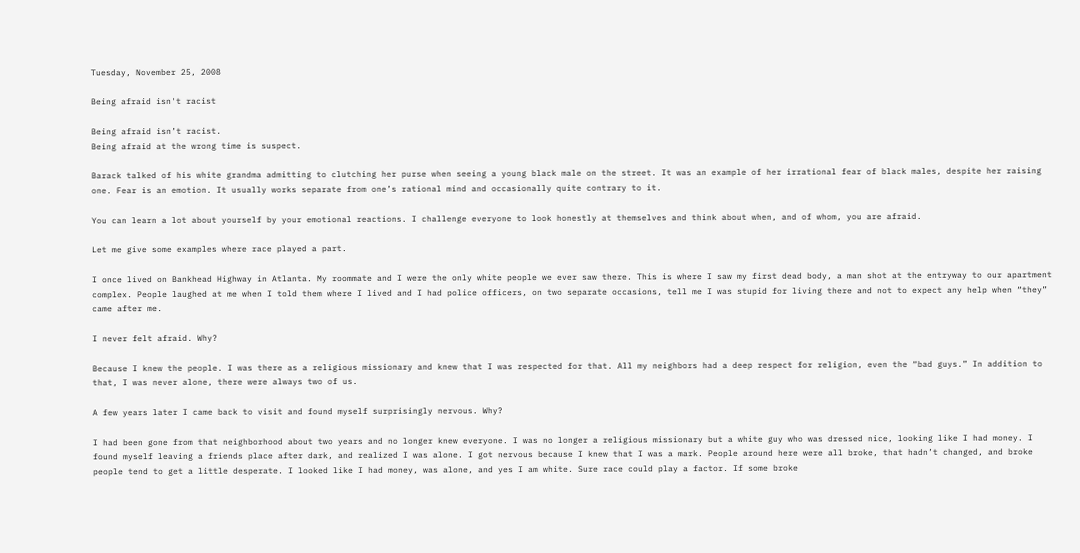Tuesday, November 25, 2008

Being afraid isn't racist

Being afraid isn’t racist.
Being afraid at the wrong time is suspect.

Barack talked of his white grandma admitting to clutching her purse when seeing a young black male on the street. It was an example of her irrational fear of black males, despite her raising one. Fear is an emotion. It usually works separate from one’s rational mind and occasionally quite contrary to it.

You can learn a lot about yourself by your emotional reactions. I challenge everyone to look honestly at themselves and think about when, and of whom, you are afraid.

Let me give some examples where race played a part.

I once lived on Bankhead Highway in Atlanta. My roommate and I were the only white people we ever saw there. This is where I saw my first dead body, a man shot at the entryway to our apartment complex. People laughed at me when I told them where I lived and I had police officers, on two separate occasions, tell me I was stupid for living there and not to expect any help when “they” came after me.

I never felt afraid. Why?

Because I knew the people. I was there as a religious missionary and knew that I was respected for that. All my neighbors had a deep respect for religion, even the “bad guys.” In addition to that, I was never alone, there were always two of us.

A few years later I came back to visit and found myself surprisingly nervous. Why?

I had been gone from that neighborhood about two years and no longer knew everyone. I was no longer a religious missionary but a white guy who was dressed nice, looking like I had money. I found myself leaving a friends place after dark, and realized I was alone. I got nervous because I knew that I was a mark. People around here were all broke, that hadn’t changed, and broke people tend to get a little desperate. I looked like I had money, was alone, and yes I am white. Sure race could play a factor. If some broke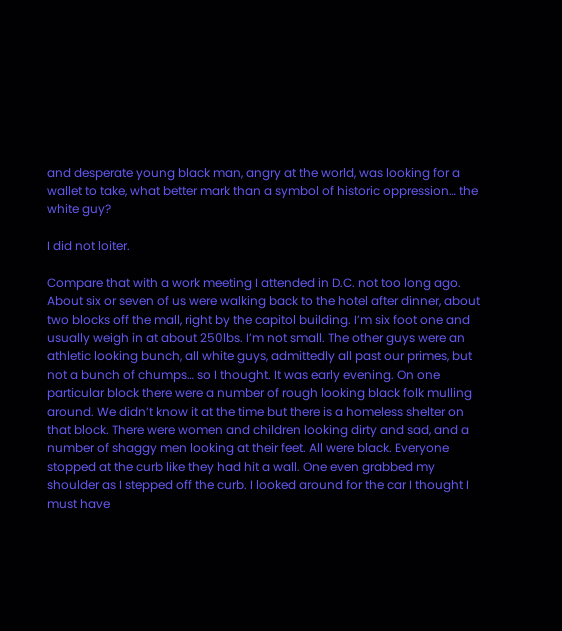and desperate young black man, angry at the world, was looking for a wallet to take, what better mark than a symbol of historic oppression… the white guy?

I did not loiter.

Compare that with a work meeting I attended in D.C. not too long ago. About six or seven of us were walking back to the hotel after dinner, about two blocks off the mall, right by the capitol building. I’m six foot one and usually weigh in at about 250lbs. I’m not small. The other guys were an athletic looking bunch, all white guys, admittedly all past our primes, but not a bunch of chumps… so I thought. It was early evening. On one particular block there were a number of rough looking black folk mulling around. We didn’t know it at the time but there is a homeless shelter on that block. There were women and children looking dirty and sad, and a number of shaggy men looking at their feet. All were black. Everyone stopped at the curb like they had hit a wall. One even grabbed my shoulder as I stepped off the curb. I looked around for the car I thought I must have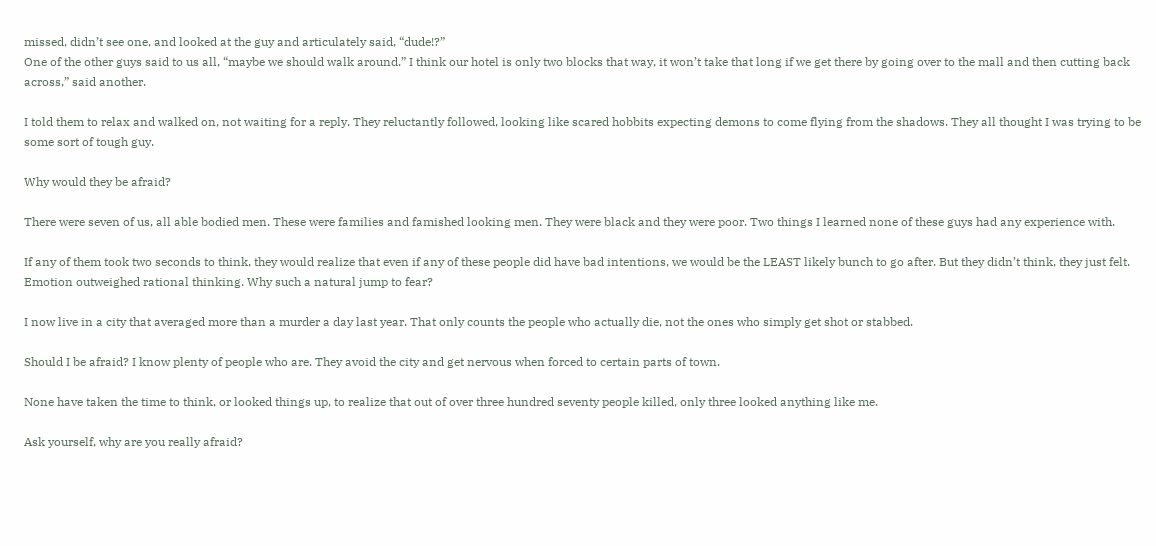missed, didn’t see one, and looked at the guy and articulately said, “dude!?”
One of the other guys said to us all, “maybe we should walk around.” I think our hotel is only two blocks that way, it won’t take that long if we get there by going over to the mall and then cutting back across,” said another.

I told them to relax and walked on, not waiting for a reply. They reluctantly followed, looking like scared hobbits expecting demons to come flying from the shadows. They all thought I was trying to be some sort of tough guy.

Why would they be afraid?

There were seven of us, all able bodied men. These were families and famished looking men. They were black and they were poor. Two things I learned none of these guys had any experience with.

If any of them took two seconds to think, they would realize that even if any of these people did have bad intentions, we would be the LEAST likely bunch to go after. But they didn’t think, they just felt. Emotion outweighed rational thinking. Why such a natural jump to fear?

I now live in a city that averaged more than a murder a day last year. That only counts the people who actually die, not the ones who simply get shot or stabbed.

Should I be afraid? I know plenty of people who are. They avoid the city and get nervous when forced to certain parts of town.

None have taken the time to think, or looked things up, to realize that out of over three hundred seventy people killed, only three looked anything like me.

Ask yourself, why are you really afraid?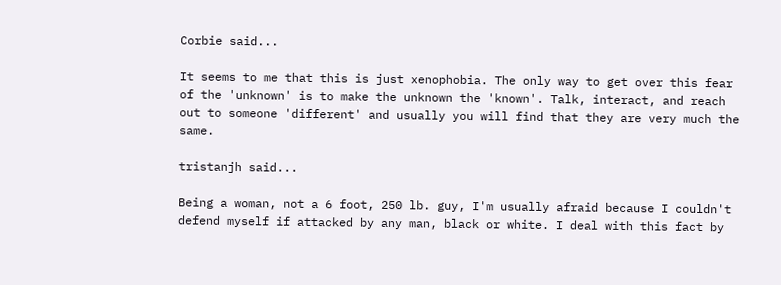Corbie said...

It seems to me that this is just xenophobia. The only way to get over this fear of the 'unknown' is to make the unknown the 'known'. Talk, interact, and reach out to someone 'different' and usually you will find that they are very much the same.

tristanjh said...

Being a woman, not a 6 foot, 250 lb. guy, I'm usually afraid because I couldn't defend myself if attacked by any man, black or white. I deal with this fact by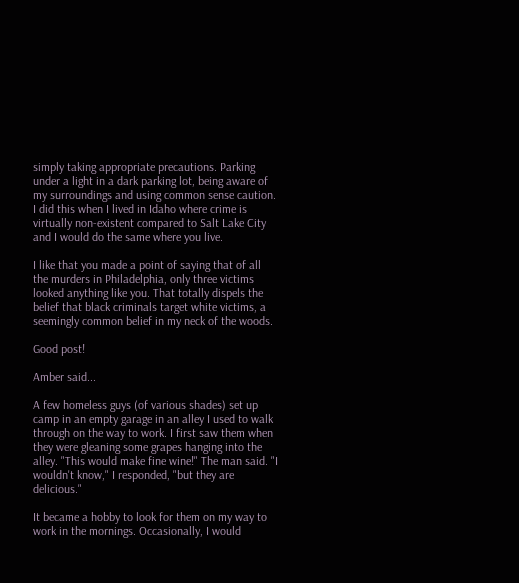simply taking appropriate precautions. Parking under a light in a dark parking lot, being aware of my surroundings and using common sense caution. I did this when I lived in Idaho where crime is virtually non-existent compared to Salt Lake City and I would do the same where you live.

I like that you made a point of saying that of all the murders in Philadelphia, only three victims looked anything like you. That totally dispels the belief that black criminals target white victims, a seemingly common belief in my neck of the woods.

Good post!

Amber said...

A few homeless guys (of various shades) set up camp in an empty garage in an alley I used to walk through on the way to work. I first saw them when they were gleaning some grapes hanging into the alley. "This would make fine wine!" The man said. "I wouldn't know," I responded, "but they are delicious."

It became a hobby to look for them on my way to work in the mornings. Occasionally, I would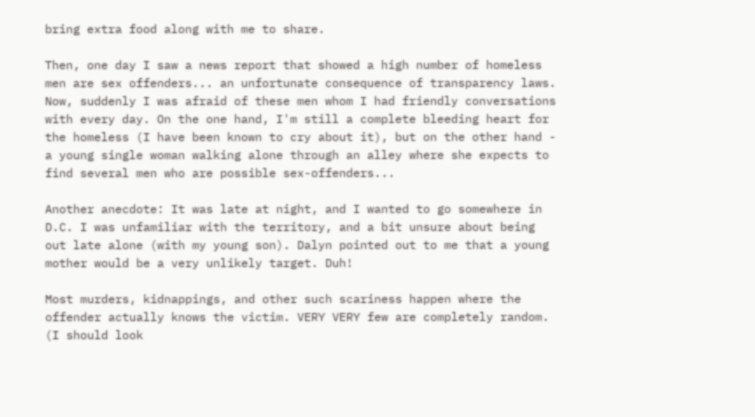bring extra food along with me to share.

Then, one day I saw a news report that showed a high number of homeless men are sex offenders... an unfortunate consequence of transparency laws. Now, suddenly I was afraid of these men whom I had friendly conversations with every day. On the one hand, I'm still a complete bleeding heart for the homeless (I have been known to cry about it), but on the other hand - a young single woman walking alone through an alley where she expects to find several men who are possible sex-offenders...

Another anecdote: It was late at night, and I wanted to go somewhere in D.C. I was unfamiliar with the territory, and a bit unsure about being out late alone (with my young son). Dalyn pointed out to me that a young mother would be a very unlikely target. Duh!

Most murders, kidnappings, and other such scariness happen where the offender actually knows the victim. VERY VERY few are completely random. (I should look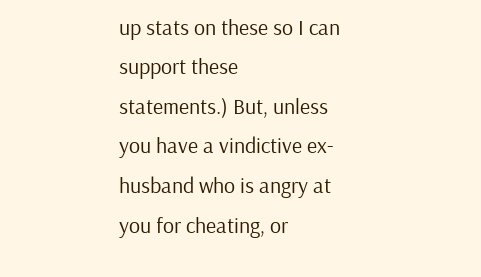up stats on these so I can support these statements.) But, unless you have a vindictive ex-husband who is angry at you for cheating, or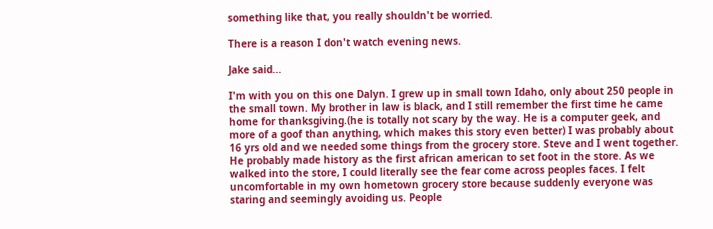something like that, you really shouldn't be worried.

There is a reason I don't watch evening news.

Jake said...

I'm with you on this one Dalyn. I grew up in small town Idaho, only about 250 people in the small town. My brother in law is black, and I still remember the first time he came home for thanksgiving.(he is totally not scary by the way. He is a computer geek, and more of a goof than anything, which makes this story even better) I was probably about 16 yrs old and we needed some things from the grocery store. Steve and I went together. He probably made history as the first african american to set foot in the store. As we walked into the store, I could literally see the fear come across peoples faces. I felt uncomfortable in my own hometown grocery store because suddenly everyone was staring and seemingly avoiding us. People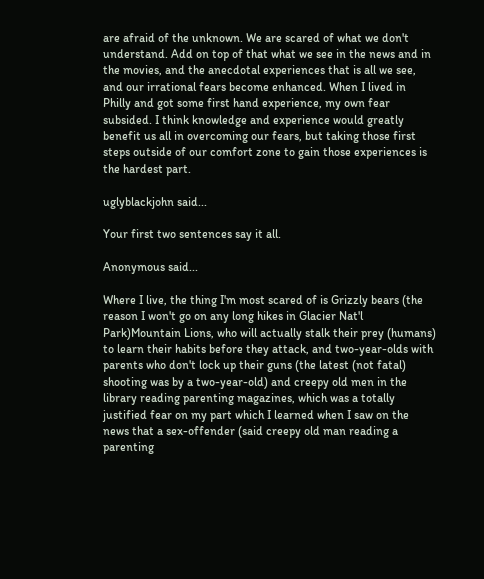are afraid of the unknown. We are scared of what we don't understand. Add on top of that what we see in the news and in the movies, and the anecdotal experiences that is all we see, and our irrational fears become enhanced. When I lived in Philly and got some first hand experience, my own fear subsided. I think knowledge and experience would greatly benefit us all in overcoming our fears, but taking those first steps outside of our comfort zone to gain those experiences is the hardest part.

uglyblackjohn said...

Your first two sentences say it all.

Anonymous said...

Where I live, the thing I'm most scared of is Grizzly bears (the reason I won't go on any long hikes in Glacier Nat'l Park)Mountain Lions, who will actually stalk their prey (humans) to learn their habits before they attack, and two-year-olds with parents who don't lock up their guns (the latest (not fatal) shooting was by a two-year-old) and creepy old men in the library reading parenting magazines, which was a totally justified fear on my part which I learned when I saw on the news that a sex-offender (said creepy old man reading a parenting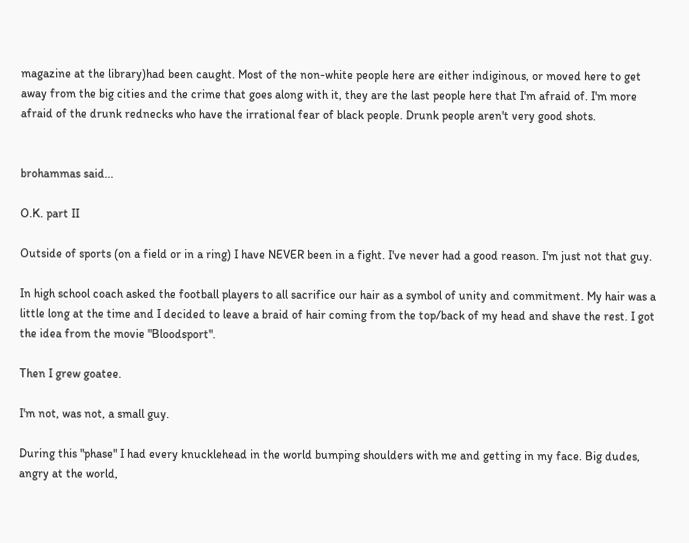magazine at the library)had been caught. Most of the non-white people here are either indiginous, or moved here to get away from the big cities and the crime that goes along with it, they are the last people here that I'm afraid of. I'm more afraid of the drunk rednecks who have the irrational fear of black people. Drunk people aren't very good shots.


brohammas said...

O.K. part II

Outside of sports (on a field or in a ring) I have NEVER been in a fight. I've never had a good reason. I'm just not that guy.

In high school coach asked the football players to all sacrifice our hair as a symbol of unity and commitment. My hair was a little long at the time and I decided to leave a braid of hair coming from the top/back of my head and shave the rest. I got the idea from the movie "Bloodsport".

Then I grew goatee.

I'm not, was not, a small guy.

During this "phase" I had every knucklehead in the world bumping shoulders with me and getting in my face. Big dudes, angry at the world,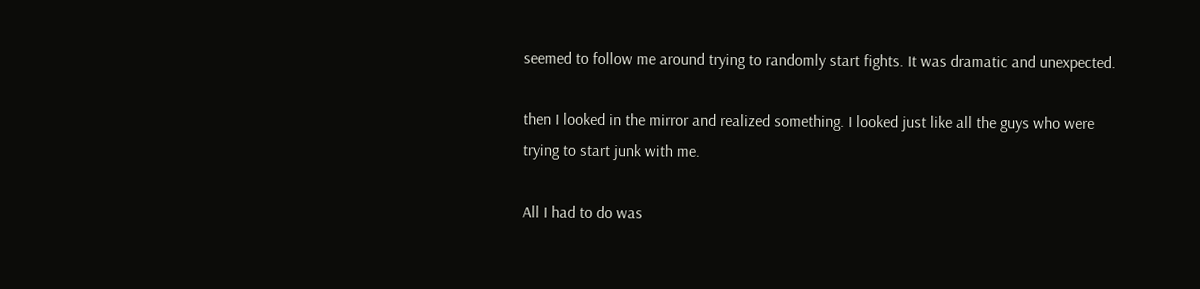seemed to follow me around trying to randomly start fights. It was dramatic and unexpected.

then I looked in the mirror and realized something. I looked just like all the guys who were trying to start junk with me.

All I had to do was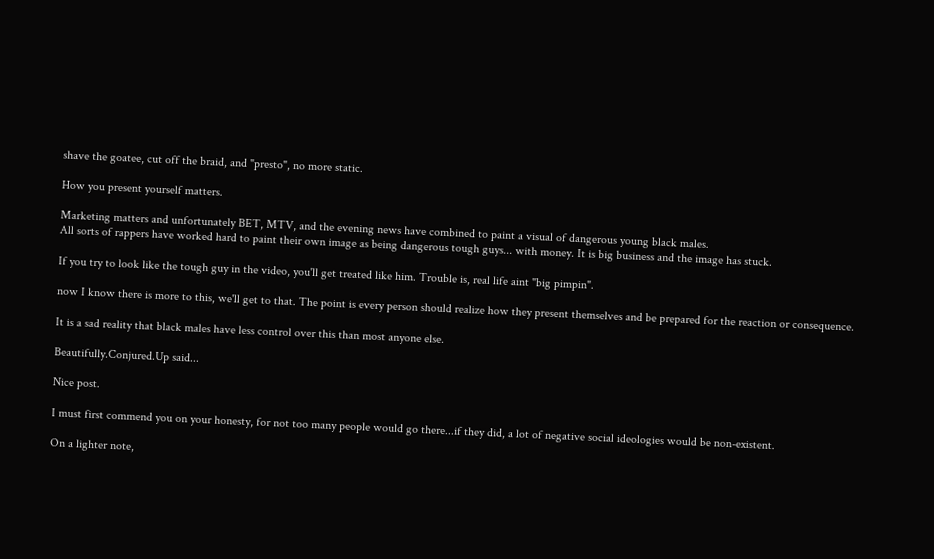shave the goatee, cut off the braid, and "presto", no more static.

How you present yourself matters.

Marketing matters and unfortunately BET, MTV, and the evening news have combined to paint a visual of dangerous young black males.
All sorts of rappers have worked hard to paint their own image as being dangerous tough guys... with money. It is big business and the image has stuck.

If you try to look like the tough guy in the video, you'll get treated like him. Trouble is, real life aint "big pimpin".

now I know there is more to this, we'll get to that. The point is every person should realize how they present themselves and be prepared for the reaction or consequence.

It is a sad reality that black males have less control over this than most anyone else.

Beautifully.Conjured.Up said...

Nice post.

I must first commend you on your honesty, for not too many people would go there...if they did, a lot of negative social ideologies would be non-existent.

On a lighter note,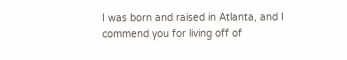I was born and raised in Atlanta, and I commend you for living off of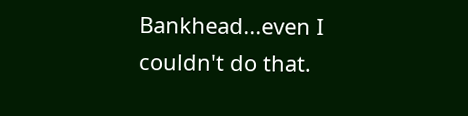Bankhead...even I couldn't do that.